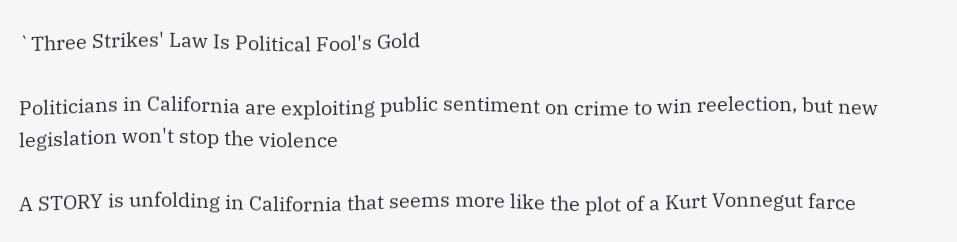`Three Strikes' Law Is Political Fool's Gold

Politicians in California are exploiting public sentiment on crime to win reelection, but new legislation won't stop the violence

A STORY is unfolding in California that seems more like the plot of a Kurt Vonnegut farce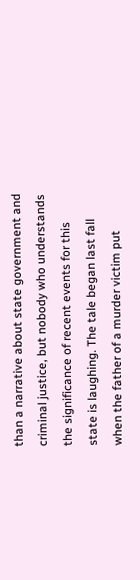than a narrative about state government and criminal justice, but nobody who understands the significance of recent events for this state is laughing. The tale began last fall when the father of a murder victim put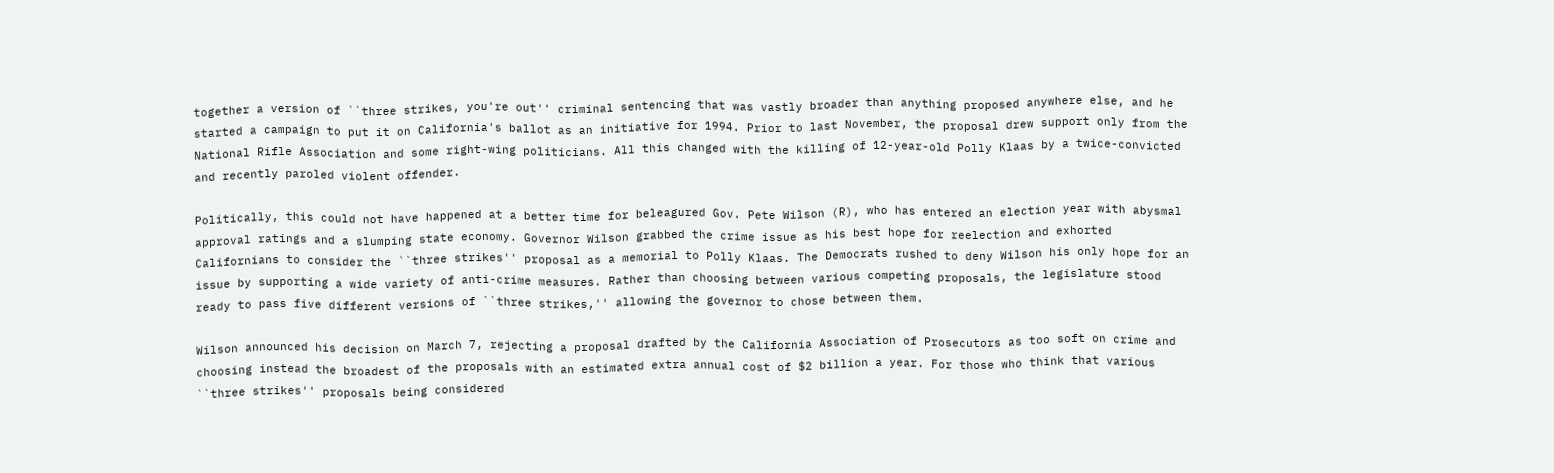together a version of ``three strikes, you're out'' criminal sentencing that was vastly broader than anything proposed anywhere else, and he started a campaign to put it on California's ballot as an initiative for 1994. Prior to last November, the proposal drew support only from the National Rifle Association and some right-wing politicians. All this changed with the killing of 12-year-old Polly Klaas by a twice-convicted and recently paroled violent offender.

Politically, this could not have happened at a better time for beleagured Gov. Pete Wilson (R), who has entered an election year with abysmal approval ratings and a slumping state economy. Governor Wilson grabbed the crime issue as his best hope for reelection and exhorted Californians to consider the ``three strikes'' proposal as a memorial to Polly Klaas. The Democrats rushed to deny Wilson his only hope for an issue by supporting a wide variety of anti-crime measures. Rather than choosing between various competing proposals, the legislature stood ready to pass five different versions of ``three strikes,'' allowing the governor to chose between them.

Wilson announced his decision on March 7, rejecting a proposal drafted by the California Association of Prosecutors as too soft on crime and choosing instead the broadest of the proposals with an estimated extra annual cost of $2 billion a year. For those who think that various ``three strikes'' proposals being considered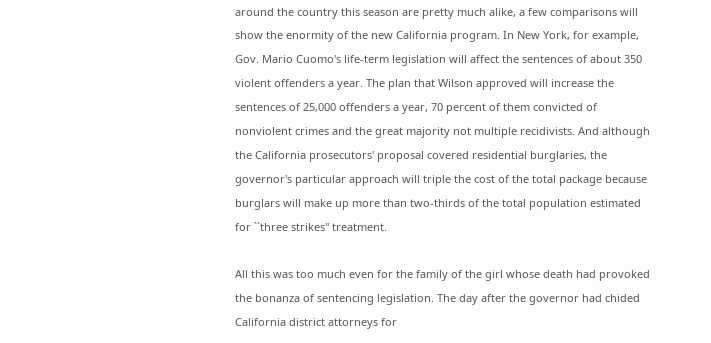around the country this season are pretty much alike, a few comparisons will show the enormity of the new California program. In New York, for example, Gov. Mario Cuomo's life-term legislation will affect the sentences of about 350 violent offenders a year. The plan that Wilson approved will increase the sentences of 25,000 offenders a year, 70 percent of them convicted of nonviolent crimes and the great majority not multiple recidivists. And although the California prosecutors' proposal covered residential burglaries, the governor's particular approach will triple the cost of the total package because burglars will make up more than two-thirds of the total population estimated for ``three strikes'' treatment.

All this was too much even for the family of the girl whose death had provoked the bonanza of sentencing legislation. The day after the governor had chided California district attorneys for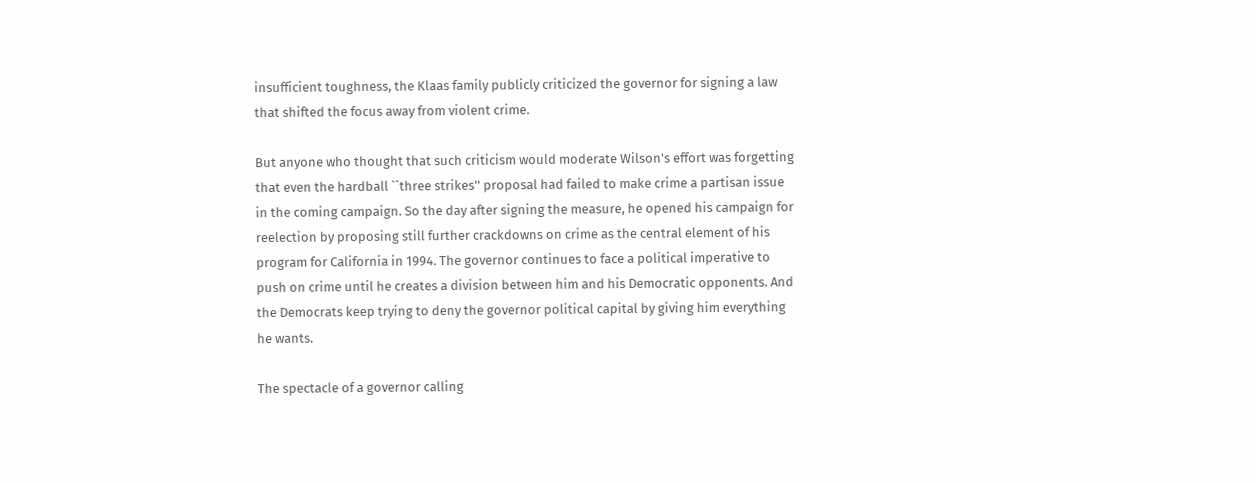insufficient toughness, the Klaas family publicly criticized the governor for signing a law that shifted the focus away from violent crime.

But anyone who thought that such criticism would moderate Wilson's effort was forgetting that even the hardball ``three strikes'' proposal had failed to make crime a partisan issue in the coming campaign. So the day after signing the measure, he opened his campaign for reelection by proposing still further crackdowns on crime as the central element of his program for California in 1994. The governor continues to face a political imperative to push on crime until he creates a division between him and his Democratic opponents. And the Democrats keep trying to deny the governor political capital by giving him everything he wants.

The spectacle of a governor calling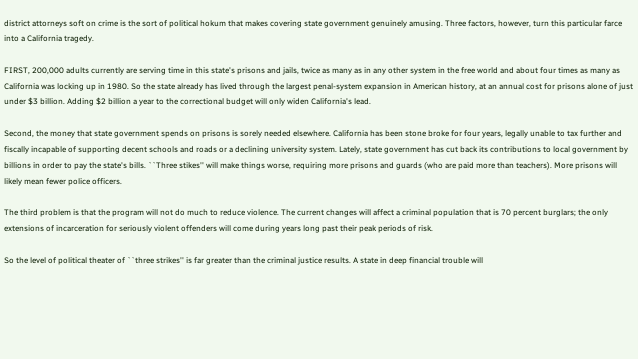district attorneys soft on crime is the sort of political hokum that makes covering state government genuinely amusing. Three factors, however, turn this particular farce into a California tragedy.

FIRST, 200,000 adults currently are serving time in this state's prisons and jails, twice as many as in any other system in the free world and about four times as many as California was locking up in 1980. So the state already has lived through the largest penal-system expansion in American history, at an annual cost for prisons alone of just under $3 billion. Adding $2 billion a year to the correctional budget will only widen California's lead.

Second, the money that state government spends on prisons is sorely needed elsewhere. California has been stone broke for four years, legally unable to tax further and fiscally incapable of supporting decent schools and roads or a declining university system. Lately, state government has cut back its contributions to local government by billions in order to pay the state's bills. ``Three stikes'' will make things worse, requiring more prisons and guards (who are paid more than teachers). More prisons will likely mean fewer police officers.

The third problem is that the program will not do much to reduce violence. The current changes will affect a criminal population that is 70 percent burglars; the only extensions of incarceration for seriously violent offenders will come during years long past their peak periods of risk.

So the level of political theater of ``three strikes'' is far greater than the criminal justice results. A state in deep financial trouble will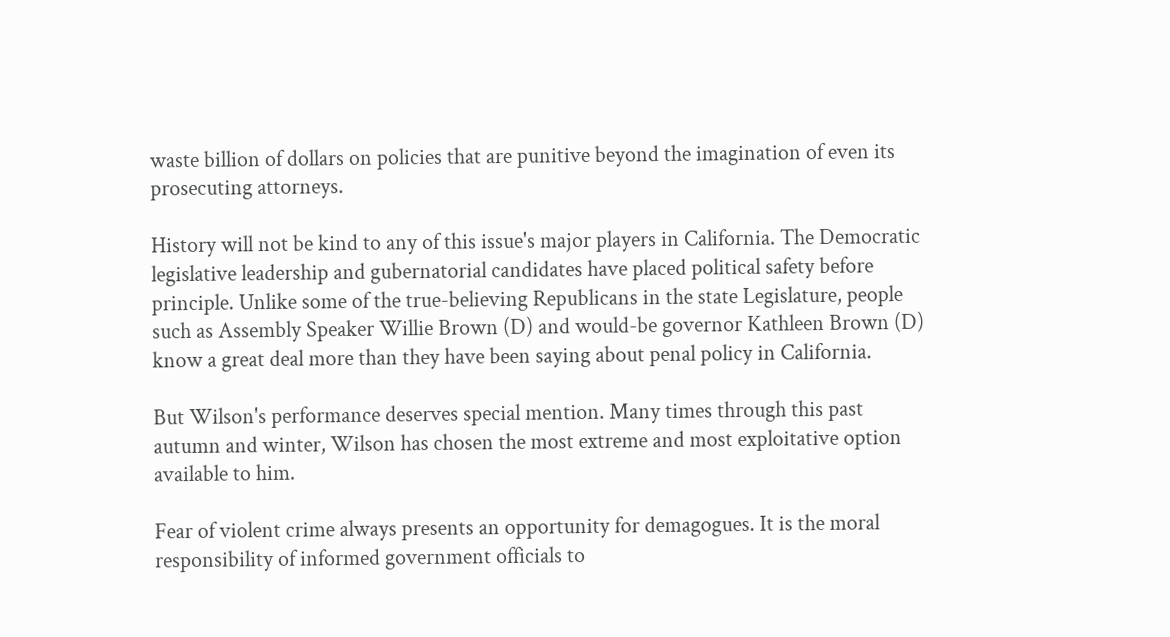waste billion of dollars on policies that are punitive beyond the imagination of even its prosecuting attorneys.

History will not be kind to any of this issue's major players in California. The Democratic legislative leadership and gubernatorial candidates have placed political safety before principle. Unlike some of the true-believing Republicans in the state Legislature, people such as Assembly Speaker Willie Brown (D) and would-be governor Kathleen Brown (D) know a great deal more than they have been saying about penal policy in California.

But Wilson's performance deserves special mention. Many times through this past autumn and winter, Wilson has chosen the most extreme and most exploitative option available to him.

Fear of violent crime always presents an opportunity for demagogues. It is the moral responsibility of informed government officials to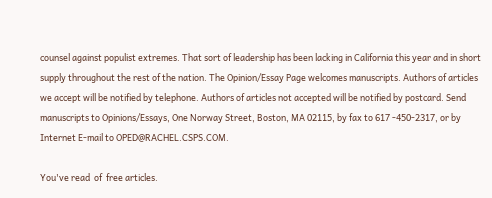counsel against populist extremes. That sort of leadership has been lacking in California this year and in short supply throughout the rest of the nation. The Opinion/Essay Page welcomes manuscripts. Authors of articles we accept will be notified by telephone. Authors of articles not accepted will be notified by postcard. Send manuscripts to Opinions/Essays, One Norway Street, Boston, MA 02115, by fax to 617 -450-2317, or by Internet E-mail to OPED@RACHEL.CSPS.COM.

You've read  of  free articles.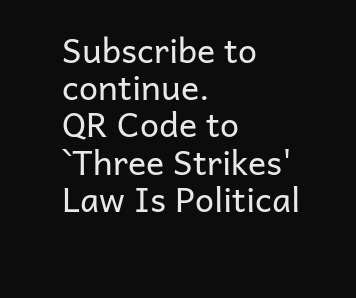Subscribe to continue.
QR Code to `Three Strikes' Law Is Political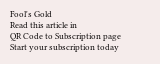Fool's Gold
Read this article in
QR Code to Subscription page
Start your subscription today